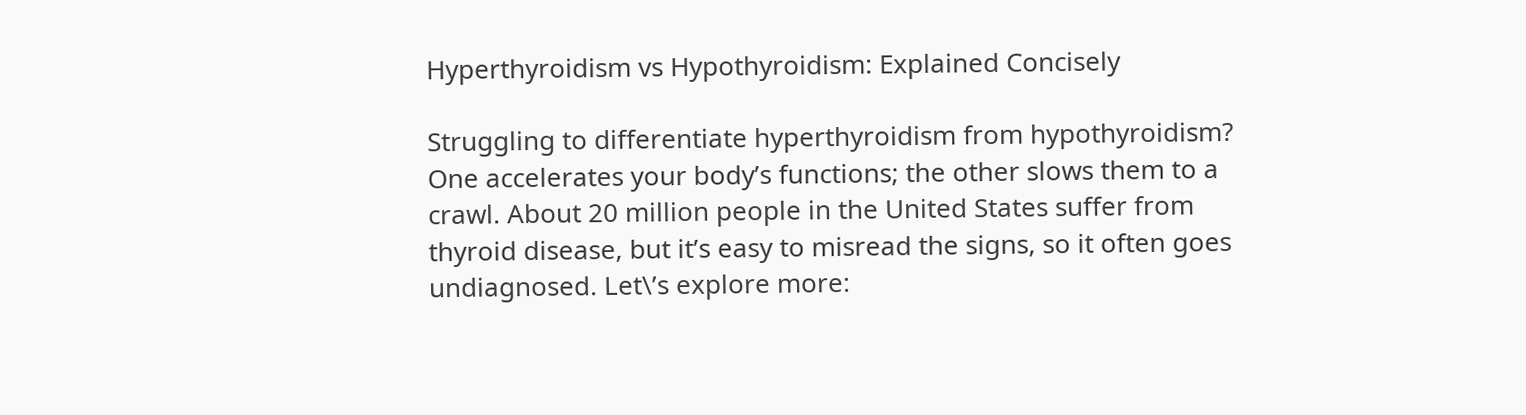Hyperthyroidism vs Hypothyroidism: Explained Concisely

Struggling to differentiate hyperthyroidism from hypothyroidism? One accelerates your body’s functions; the other slows them to a crawl. About 20 million people in the United States suffer from thyroid disease, but it’s easy to misread the signs, so it often goes undiagnosed. Let\’s explore more: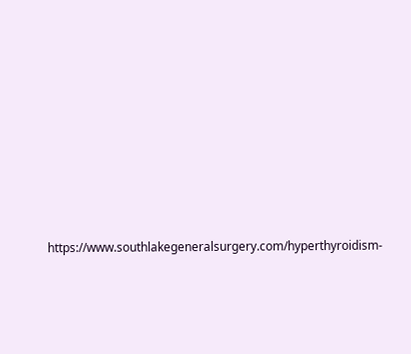https://www.southlakegeneralsurgery.com/hyperthyroidism-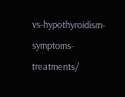vs-hypothyroidism-symptoms-treatments/